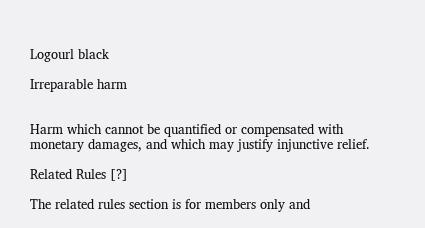Logourl black

Irreparable harm


Harm which cannot be quantified or compensated with monetary damages, and which may justify injunctive relief.

Related Rules [?]

The related rules section is for members only and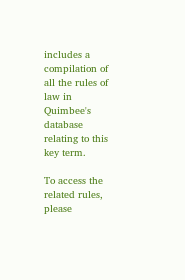includes a compilation of all the rules of law in Quimbee's database relating to this key term.

To access the related rules, please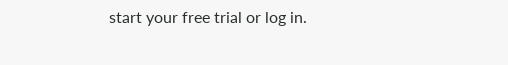start your free trial or log in.